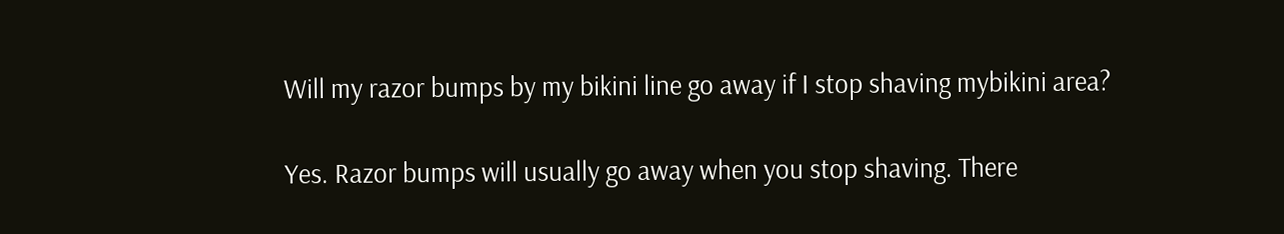Will my razor bumps by my bikini line go away if I stop shaving mybikini area?

Yes. Razor bumps will usually go away when you stop shaving. There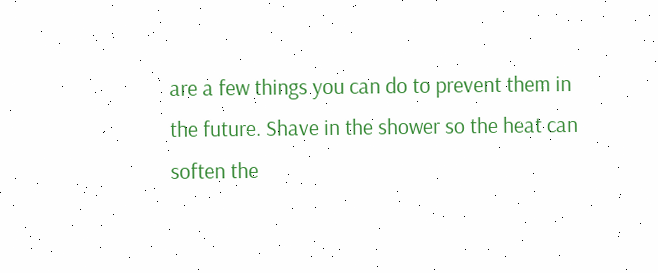are a few things you can do to prevent them in the future. Shave in the shower so the heat can soften the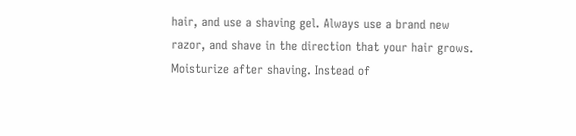hair, and use a shaving gel. Always use a brand new razor, and shave in the direction that your hair grows. Moisturize after shaving. Instead of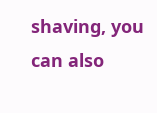shaving, you can also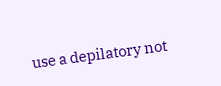use a depilatory not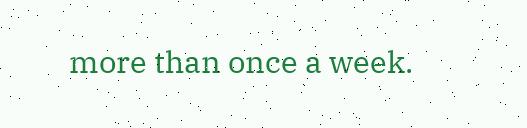more than once a week.